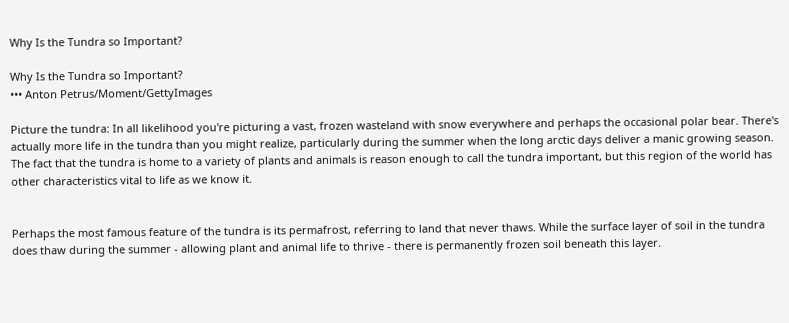Why Is the Tundra so Important?

Why Is the Tundra so Important?
••• Anton Petrus/Moment/GettyImages

Picture the tundra: In all likelihood you're picturing a vast, frozen wasteland with snow everywhere and perhaps the occasional polar bear. There's actually more life in the tundra than you might realize, particularly during the summer when the long arctic days deliver a manic growing season. The fact that the tundra is home to a variety of plants and animals is reason enough to call the tundra important, but this region of the world has other characteristics vital to life as we know it.


Perhaps the most famous feature of the tundra is its permafrost, referring to land that never thaws. While the surface layer of soil in the tundra does thaw during the summer - allowing plant and animal life to thrive - there is permanently frozen soil beneath this layer.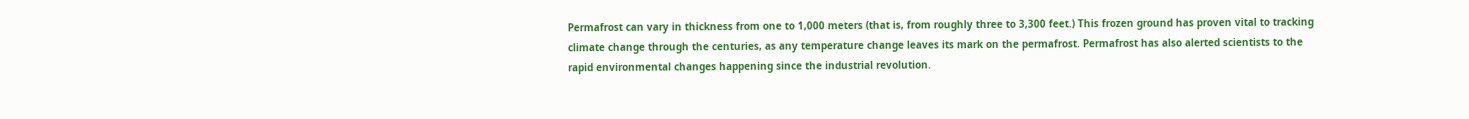Permafrost can vary in thickness from one to 1,000 meters (that is, from roughly three to 3,300 feet.) This frozen ground has proven vital to tracking climate change through the centuries, as any temperature change leaves its mark on the permafrost. Permafrost has also alerted scientists to the rapid environmental changes happening since the industrial revolution.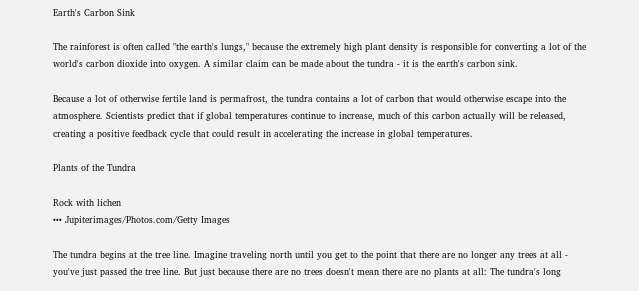Earth's Carbon Sink

The rainforest is often called "the earth's lungs," because the extremely high plant density is responsible for converting a lot of the world's carbon dioxide into oxygen. A similar claim can be made about the tundra - it is the earth's carbon sink.

Because a lot of otherwise fertile land is permafrost, the tundra contains a lot of carbon that would otherwise escape into the atmosphere. Scientists predict that if global temperatures continue to increase, much of this carbon actually will be released, creating a positive feedback cycle that could result in accelerating the increase in global temperatures.

Plants of the Tundra

Rock with lichen
••• Jupiterimages/Photos.com/Getty Images

The tundra begins at the tree line. Imagine traveling north until you get to the point that there are no longer any trees at all - you've just passed the tree line. But just because there are no trees doesn't mean there are no plants at all: The tundra's long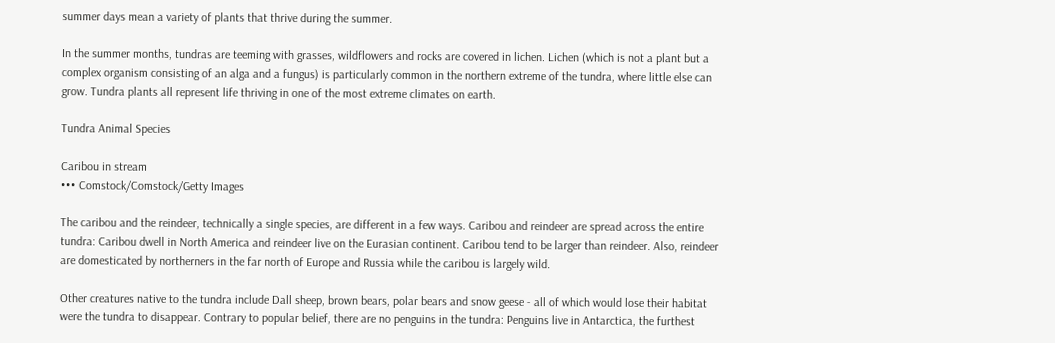summer days mean a variety of plants that thrive during the summer.

In the summer months, tundras are teeming with grasses, wildflowers and rocks are covered in lichen. Lichen (which is not a plant but a complex organism consisting of an alga and a fungus) is particularly common in the northern extreme of the tundra, where little else can grow. Tundra plants all represent life thriving in one of the most extreme climates on earth.

Tundra Animal Species

Caribou in stream
••• Comstock/Comstock/Getty Images

The caribou and the reindeer, technically a single species, are different in a few ways. Caribou and reindeer are spread across the entire tundra: Caribou dwell in North America and reindeer live on the Eurasian continent. Caribou tend to be larger than reindeer. Also, reindeer are domesticated by northerners in the far north of Europe and Russia while the caribou is largely wild.

Other creatures native to the tundra include Dall sheep, brown bears, polar bears and snow geese - all of which would lose their habitat were the tundra to disappear. Contrary to popular belief, there are no penguins in the tundra: Penguins live in Antarctica, the furthest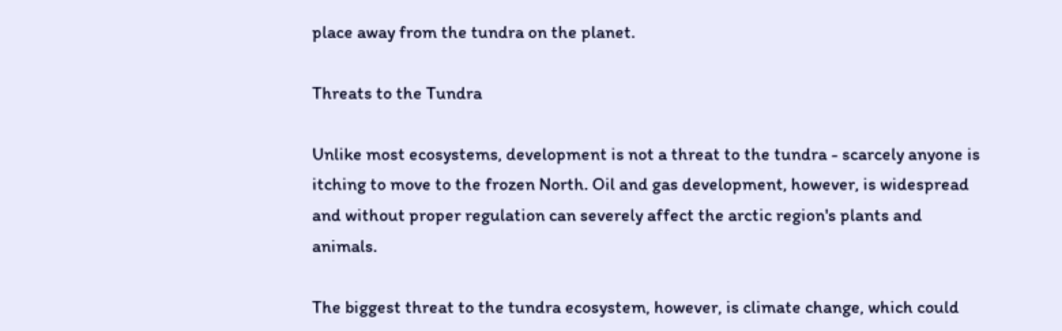place away from the tundra on the planet.

Threats to the Tundra

Unlike most ecosystems, development is not a threat to the tundra - scarcely anyone is itching to move to the frozen North. Oil and gas development, however, is widespread and without proper regulation can severely affect the arctic region's plants and animals.

The biggest threat to the tundra ecosystem, however, is climate change, which could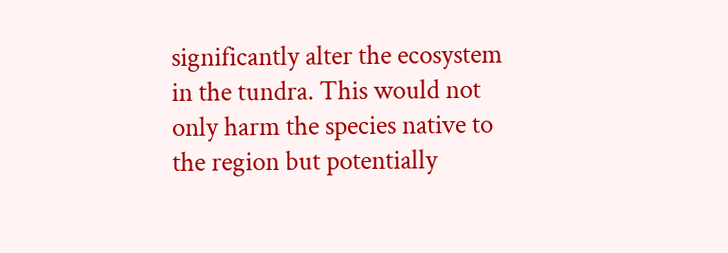significantly alter the ecosystem in the tundra. This would not only harm the species native to the region but potentially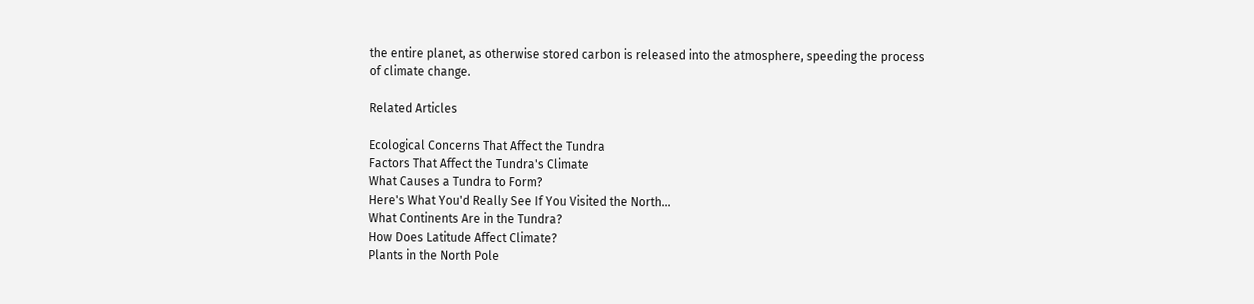the entire planet, as otherwise stored carbon is released into the atmosphere, speeding the process of climate change.

Related Articles

Ecological Concerns That Affect the Tundra
Factors That Affect the Tundra's Climate
What Causes a Tundra to Form?
Here's What You'd Really See If You Visited the North...
What Continents Are in the Tundra?
How Does Latitude Affect Climate?
Plants in the North Pole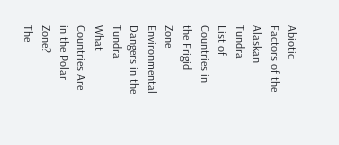Abiotic Factors of the Alaskan Tundra
List of Countries in the Frigid Zone
Environmental Dangers in the Tundra
What Countries Are in the Polar Zone?
The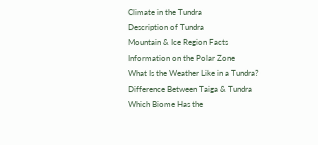Climate in the Tundra
Description of Tundra
Mountain & Ice Region Facts
Information on the Polar Zone
What Is the Weather Like in a Tundra?
Difference Between Taiga & Tundra
Which Biome Has the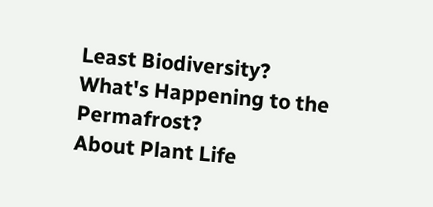Least Biodiversity?
What's Happening to the Permafrost?
About Plant Life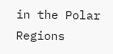in the Polar Regions